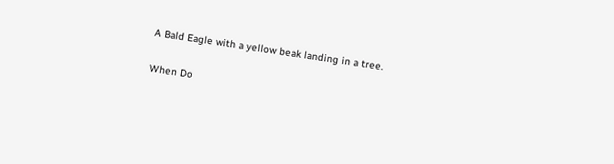A Bald Eagle with a yellow beak landing in a tree.

When Do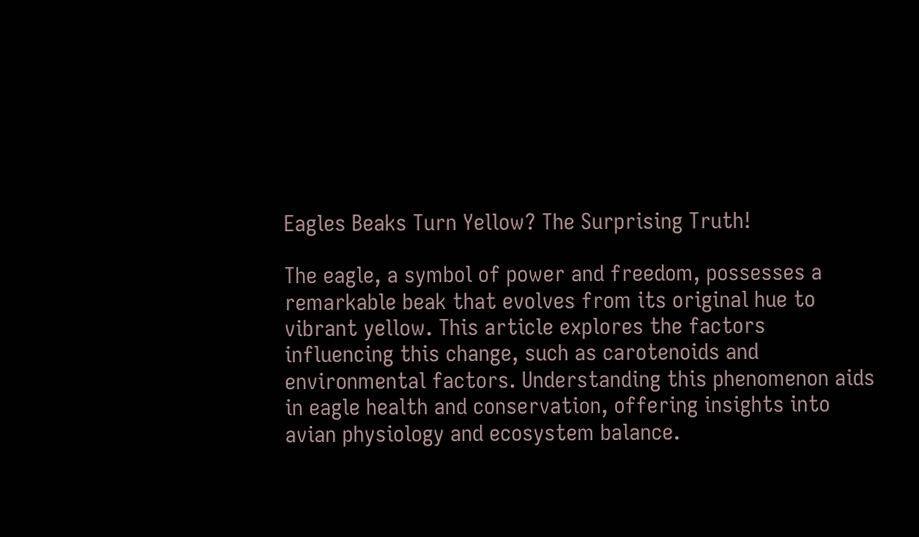Eagles Beaks Turn Yellow? The Surprising Truth!

The eagle, a symbol of power and freedom, possesses a remarkable beak that evolves from its original hue to vibrant yellow. This article explores the factors influencing this change, such as carotenoids and environmental factors. Understanding this phenomenon aids in eagle health and conservation, offering insights into avian physiology and ecosystem balance.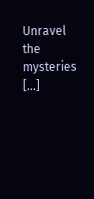Unravel the mysteries […]